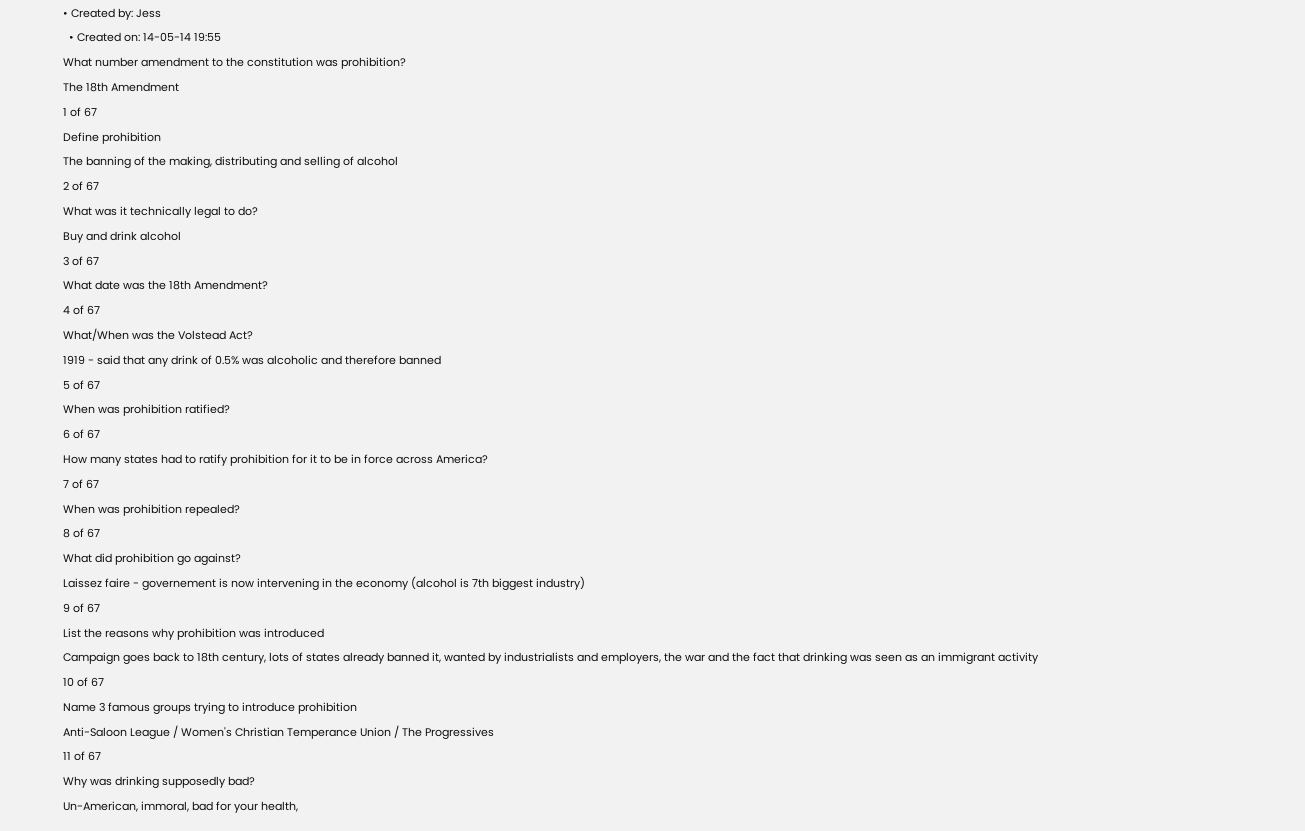• Created by: Jess
  • Created on: 14-05-14 19:55
What number amendment to the constitution was prohibition?
The 18th Amendment
1 of 67
Define prohibition
The banning of the making, distributing and selling of alcohol
2 of 67
What was it technically legal to do?
Buy and drink alcohol
3 of 67
What date was the 18th Amendment?
4 of 67
What/When was the Volstead Act?
1919 - said that any drink of 0.5% was alcoholic and therefore banned
5 of 67
When was prohibition ratified?
6 of 67
How many states had to ratify prohibition for it to be in force across America?
7 of 67
When was prohibition repealed?
8 of 67
What did prohibition go against?
Laissez faire - governement is now intervening in the economy (alcohol is 7th biggest industry)
9 of 67
List the reasons why prohibition was introduced
Campaign goes back to 18th century, lots of states already banned it, wanted by industrialists and employers, the war and the fact that drinking was seen as an immigrant activity
10 of 67
Name 3 famous groups trying to introduce prohibition
Anti-Saloon League / Women's Christian Temperance Union / The Progressives
11 of 67
Why was drinking supposedly bad?
Un-American, immoral, bad for your health,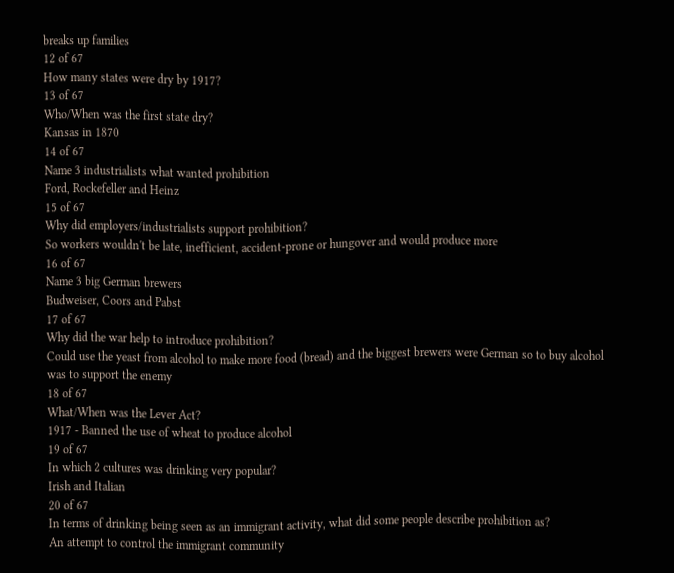breaks up families
12 of 67
How many states were dry by 1917?
13 of 67
Who/When was the first state dry?
Kansas in 1870
14 of 67
Name 3 industrialists what wanted prohibition
Ford, Rockefeller and Heinz
15 of 67
Why did employers/industrialists support prohibition?
So workers wouldn't be late, inefficient, accident-prone or hungover and would produce more
16 of 67
Name 3 big German brewers
Budweiser, Coors and Pabst
17 of 67
Why did the war help to introduce prohibition?
Could use the yeast from alcohol to make more food (bread) and the biggest brewers were German so to buy alcohol was to support the enemy
18 of 67
What/When was the Lever Act?
1917 - Banned the use of wheat to produce alcohol
19 of 67
In which 2 cultures was drinking very popular?
Irish and Italian
20 of 67
In terms of drinking being seen as an immigrant activity, what did some people describe prohibition as?
An attempt to control the immigrant community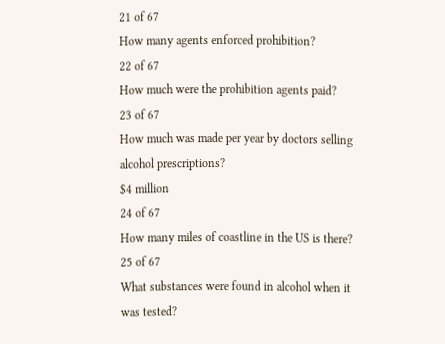21 of 67
How many agents enforced prohibition?
22 of 67
How much were the prohibition agents paid?
23 of 67
How much was made per year by doctors selling alcohol prescriptions?
$4 million
24 of 67
How many miles of coastline in the US is there?
25 of 67
What substances were found in alcohol when it was tested?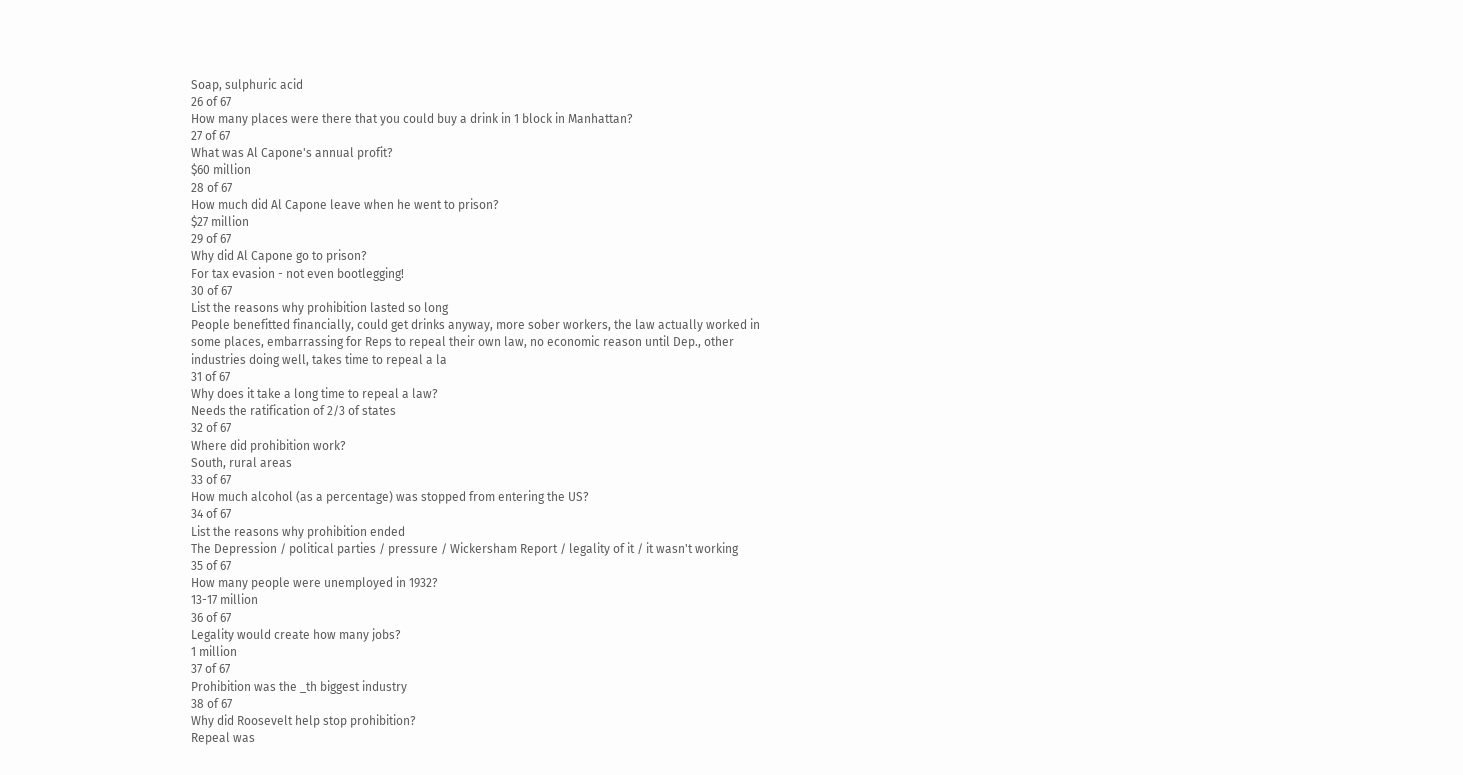Soap, sulphuric acid
26 of 67
How many places were there that you could buy a drink in 1 block in Manhattan?
27 of 67
What was Al Capone's annual profit?
$60 million
28 of 67
How much did Al Capone leave when he went to prison?
$27 million
29 of 67
Why did Al Capone go to prison?
For tax evasion - not even bootlegging!
30 of 67
List the reasons why prohibition lasted so long
People benefitted financially, could get drinks anyway, more sober workers, the law actually worked in some places, embarrassing for Reps to repeal their own law, no economic reason until Dep., other industries doing well, takes time to repeal a la
31 of 67
Why does it take a long time to repeal a law?
Needs the ratification of 2/3 of states
32 of 67
Where did prohibition work?
South, rural areas
33 of 67
How much alcohol (as a percentage) was stopped from entering the US?
34 of 67
List the reasons why prohibition ended
The Depression / political parties / pressure / Wickersham Report / legality of it / it wasn't working
35 of 67
How many people were unemployed in 1932?
13-17 million
36 of 67
Legality would create how many jobs?
1 million
37 of 67
Prohibition was the _th biggest industry
38 of 67
Why did Roosevelt help stop prohibition?
Repeal was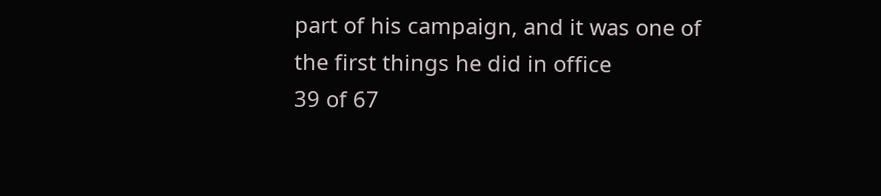part of his campaign, and it was one of the first things he did in office
39 of 67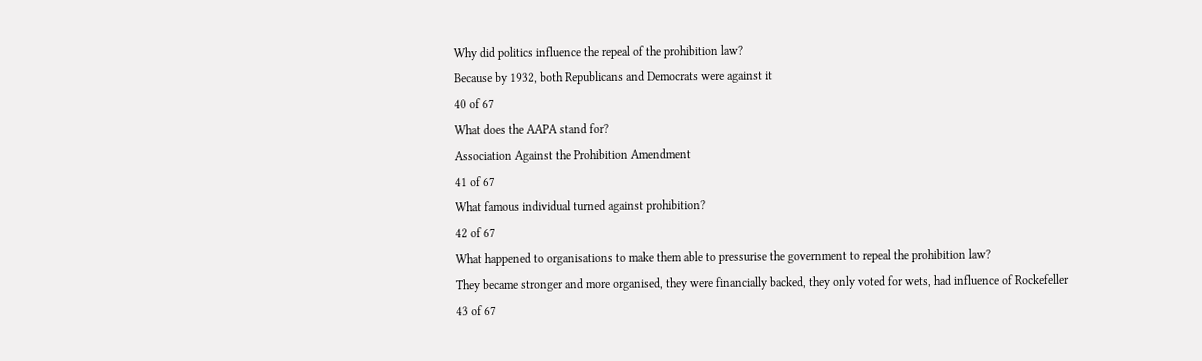Why did politics influence the repeal of the prohibition law?
Because by 1932, both Republicans and Democrats were against it
40 of 67
What does the AAPA stand for?
Association Against the Prohibition Amendment
41 of 67
What famous individual turned against prohibition?
42 of 67
What happened to organisations to make them able to pressurise the government to repeal the prohibition law?
They became stronger and more organised, they were financially backed, they only voted for wets, had influence of Rockefeller
43 of 67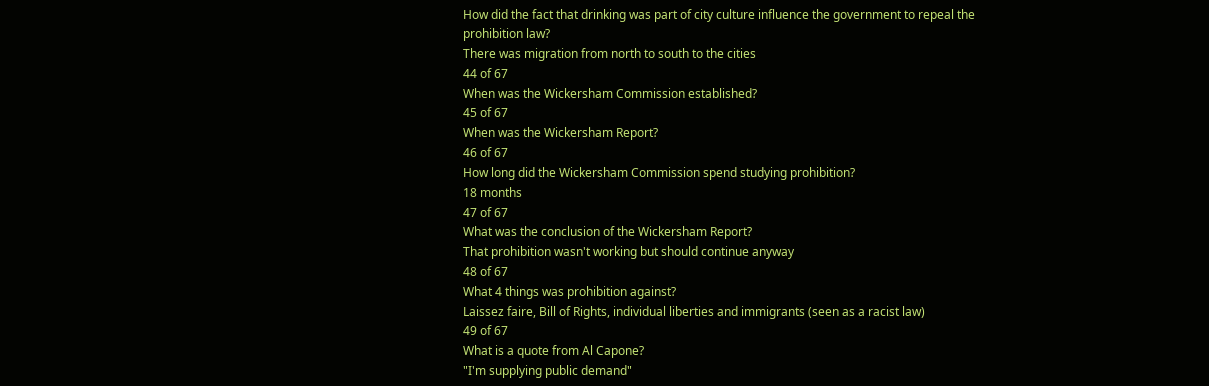How did the fact that drinking was part of city culture influence the government to repeal the prohibition law?
There was migration from north to south to the cities
44 of 67
When was the Wickersham Commission established?
45 of 67
When was the Wickersham Report?
46 of 67
How long did the Wickersham Commission spend studying prohibition?
18 months
47 of 67
What was the conclusion of the Wickersham Report?
That prohibition wasn't working but should continue anyway
48 of 67
What 4 things was prohibition against?
Laissez faire, Bill of Rights, individual liberties and immigrants (seen as a racist law)
49 of 67
What is a quote from Al Capone?
"I'm supplying public demand"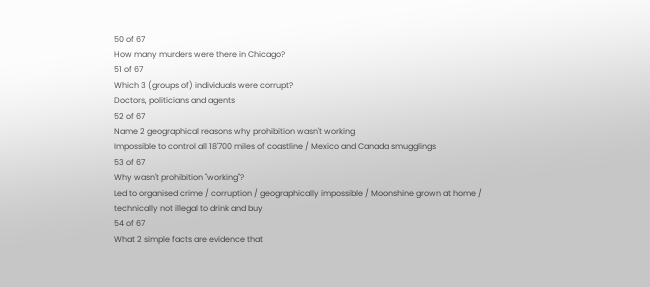50 of 67
How many murders were there in Chicago?
51 of 67
Which 3 (groups of) individuals were corrupt?
Doctors, politicians and agents
52 of 67
Name 2 geographical reasons why prohibition wasn't working
Impossible to control all 18'700 miles of coastline / Mexico and Canada smugglings
53 of 67
Why wasn't prohibition "working"?
Led to organised crime / corruption / geographically impossible / Moonshine grown at home / technically not illegal to drink and buy
54 of 67
What 2 simple facts are evidence that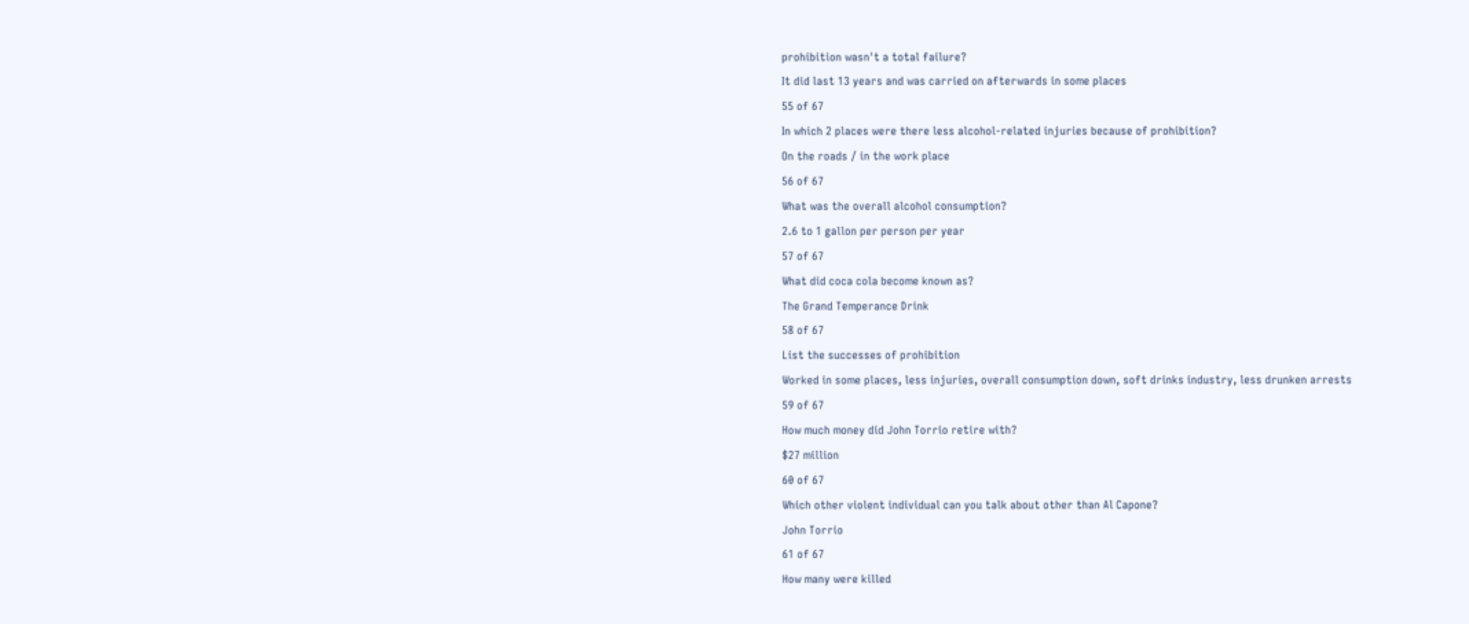prohibition wasn't a total failure?
It did last 13 years and was carried on afterwards in some places
55 of 67
In which 2 places were there less alcohol-related injuries because of prohibition?
On the roads / in the work place
56 of 67
What was the overall alcohol consumption?
2.6 to 1 gallon per person per year
57 of 67
What did coca cola become known as?
The Grand Temperance Drink
58 of 67
List the successes of prohibition
Worked in some places, less injuries, overall consumption down, soft drinks industry, less drunken arrests
59 of 67
How much money did John Torrio retire with?
$27 million
60 of 67
Which other violent individual can you talk about other than Al Capone?
John Torrio
61 of 67
How many were killed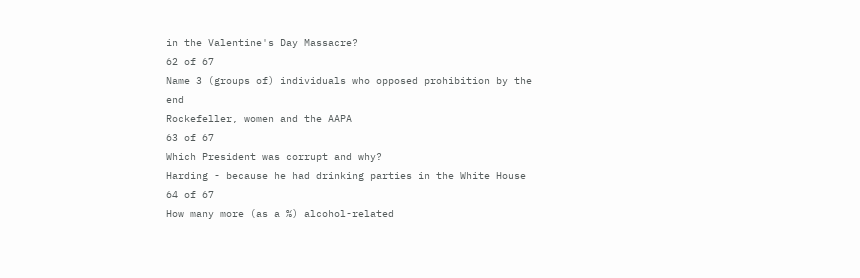in the Valentine's Day Massacre?
62 of 67
Name 3 (groups of) individuals who opposed prohibition by the end
Rockefeller, women and the AAPA
63 of 67
Which President was corrupt and why?
Harding - because he had drinking parties in the White House
64 of 67
How many more (as a %) alcohol-related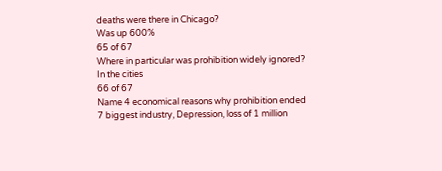deaths were there in Chicago?
Was up 600%
65 of 67
Where in particular was prohibition widely ignored?
In the cities
66 of 67
Name 4 economical reasons why prohibition ended
7 biggest industry, Depression, loss of 1 million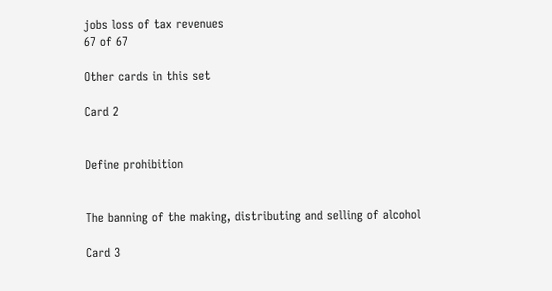jobs loss of tax revenues
67 of 67

Other cards in this set

Card 2


Define prohibition


The banning of the making, distributing and selling of alcohol

Card 3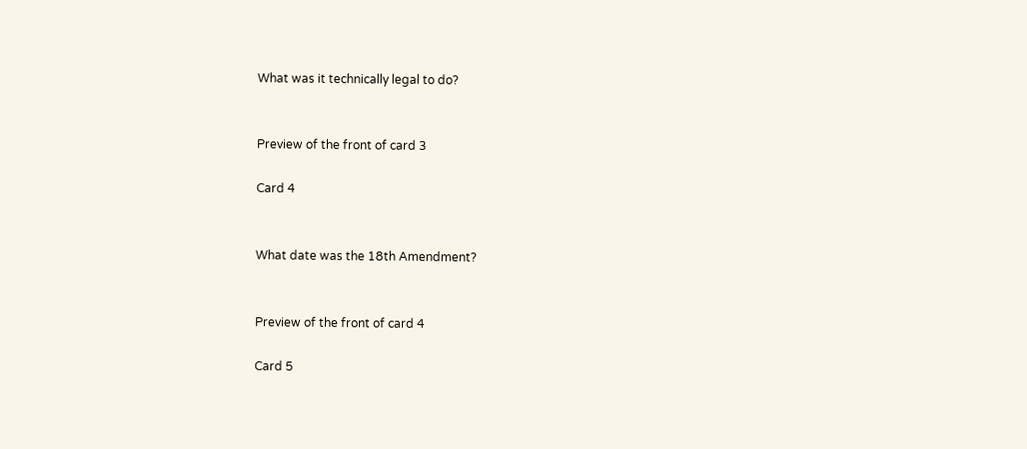What was it technically legal to do?


Preview of the front of card 3

Card 4


What date was the 18th Amendment?


Preview of the front of card 4

Card 5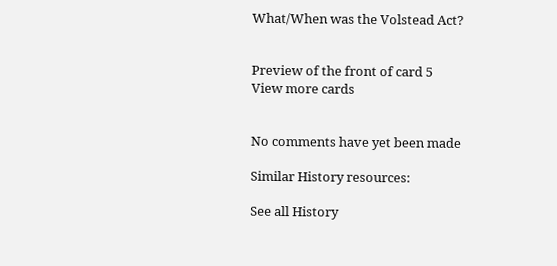What/When was the Volstead Act?


Preview of the front of card 5
View more cards


No comments have yet been made

Similar History resources:

See all History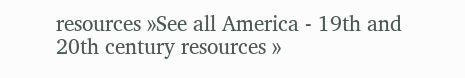resources »See all America - 19th and 20th century resources »